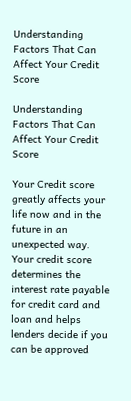Understanding Factors That Can Affect Your Credit Score

Understanding Factors That Can Affect Your Credit Score

Your Credit score greatly affects your life now and in the future in an unexpected way. Your credit score determines the interest rate payable for credit card and loan and helps lenders decide if you can be approved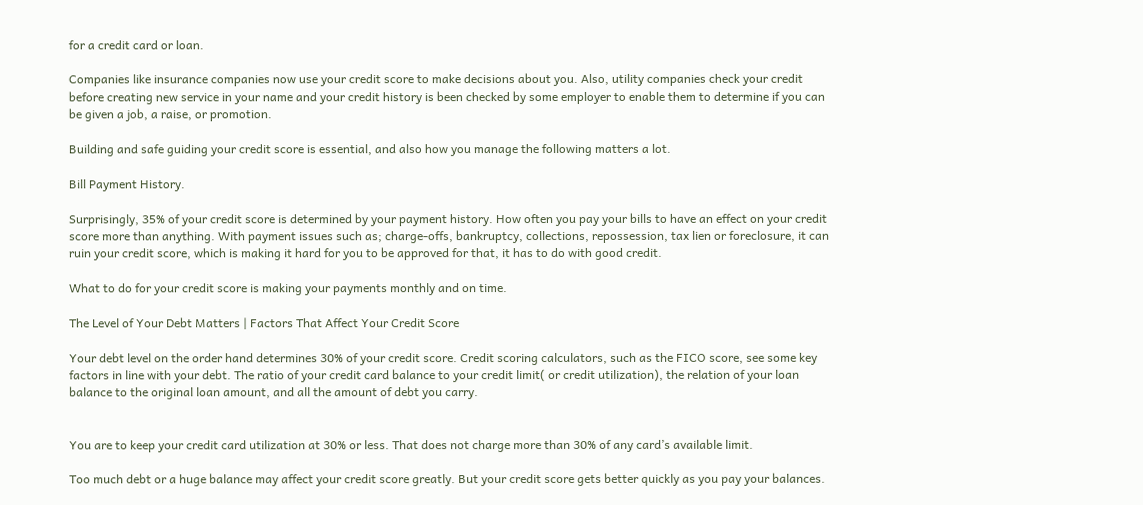for a credit card or loan.

Companies like insurance companies now use your credit score to make decisions about you. Also, utility companies check your credit before creating new service in your name and your credit history is been checked by some employer to enable them to determine if you can be given a job, a raise, or promotion.

Building and safe guiding your credit score is essential, and also how you manage the following matters a lot.

Bill Payment History.

Surprisingly, 35% of your credit score is determined by your payment history. How often you pay your bills to have an effect on your credit score more than anything. With payment issues such as; charge-offs, bankruptcy, collections, repossession, tax lien or foreclosure, it can ruin your credit score, which is making it hard for you to be approved for that, it has to do with good credit.

What to do for your credit score is making your payments monthly and on time.

The Level of Your Debt Matters | Factors That Affect Your Credit Score

Your debt level on the order hand determines 30% of your credit score. Credit scoring calculators, such as the FICO score, see some key factors in line with your debt. The ratio of your credit card balance to your credit limit( or credit utilization), the relation of your loan balance to the original loan amount, and all the amount of debt you carry.


You are to keep your credit card utilization at 30% or less. That does not charge more than 30% of any card’s available limit.

Too much debt or a huge balance may affect your credit score greatly. But your credit score gets better quickly as you pay your balances.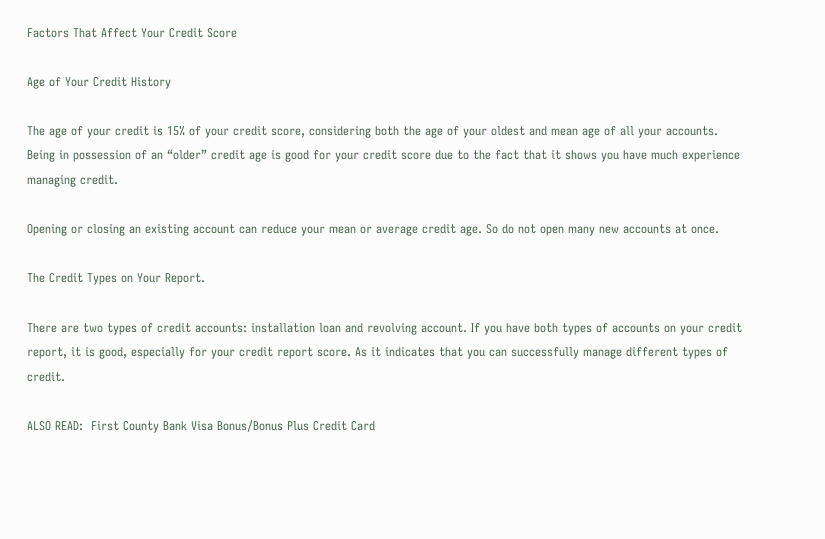Factors That Affect Your Credit Score

Age of Your Credit History

The age of your credit is 15% of your credit score, considering both the age of your oldest and mean age of all your accounts. Being in possession of an “older” credit age is good for your credit score due to the fact that it shows you have much experience managing credit.

Opening or closing an existing account can reduce your mean or average credit age. So do not open many new accounts at once.

The Credit Types on Your Report.

There are two types of credit accounts: installation loan and revolving account. If you have both types of accounts on your credit report, it is good, especially for your credit report score. As it indicates that you can successfully manage different types of credit.

ALSO READ:  First County Bank Visa Bonus/Bonus Plus Credit Card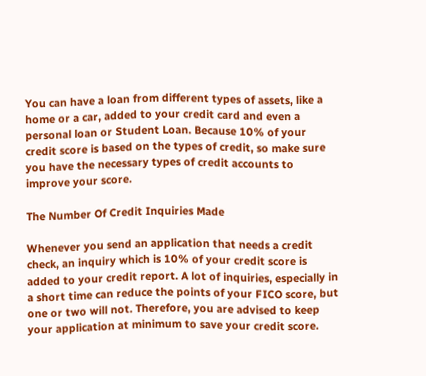You can have a loan from different types of assets, like a home or a car, added to your credit card and even a personal loan or Student Loan. Because 10% of your credit score is based on the types of credit, so make sure you have the necessary types of credit accounts to improve your score.

The Number Of Credit Inquiries Made

Whenever you send an application that needs a credit check, an inquiry which is 10% of your credit score is added to your credit report. A lot of inquiries, especially in a short time can reduce the points of your FICO score, but one or two will not. Therefore, you are advised to keep your application at minimum to save your credit score.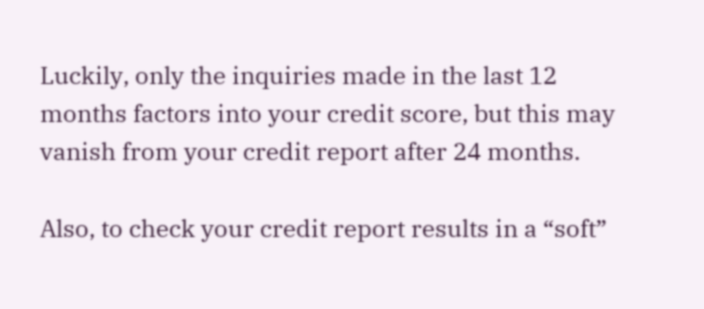Luckily, only the inquiries made in the last 12 months factors into your credit score, but this may vanish from your credit report after 24 months.

Also, to check your credit report results in a “soft”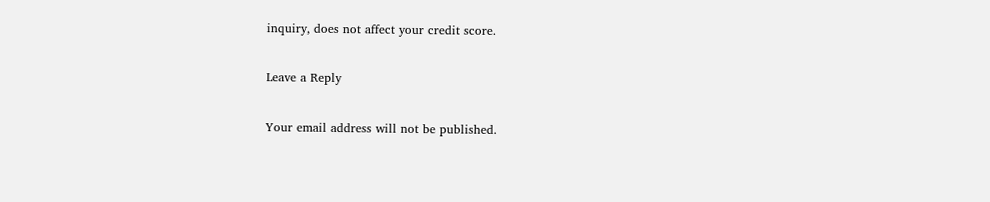inquiry, does not affect your credit score.

Leave a Reply

Your email address will not be published.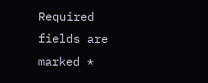Required fields are marked *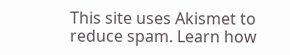This site uses Akismet to reduce spam. Learn how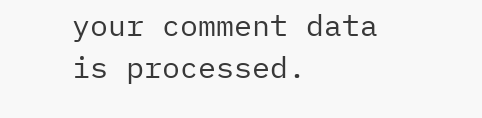your comment data is processed.